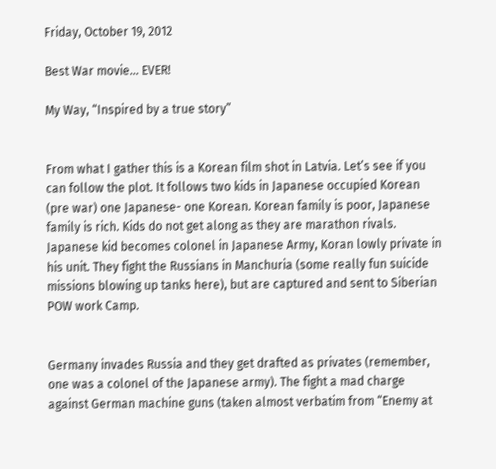Friday, October 19, 2012

Best War movie... EVER!

My Way, “Inspired by a true story”


From what I gather this is a Korean film shot in Latvia. Let’s see if you can follow the plot. It follows two kids in Japanese occupied Korean (pre war) one Japanese- one Korean. Korean family is poor, Japanese family is rich. Kids do not get along as they are marathon rivals. Japanese kid becomes colonel in Japanese Army, Koran lowly private in his unit. They fight the Russians in Manchuria (some really fun suicide missions blowing up tanks here), but are captured and sent to Siberian POW work Camp.


Germany invades Russia and they get drafted as privates (remember, one was a colonel of the Japanese army). The fight a mad charge against German machine guns (taken almost verbatim from “Enemy at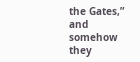the Gates,” and somehow they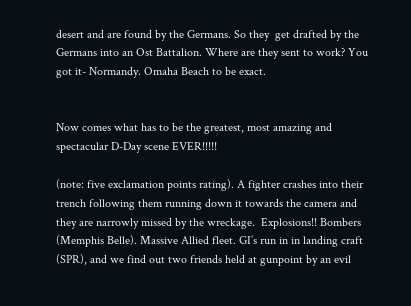desert and are found by the Germans. So they  get drafted by the Germans into an Ost Battalion. Where are they sent to work? You got it- Normandy. Omaha Beach to be exact.


Now comes what has to be the greatest, most amazing and spectacular D-Day scene EVER!!!!!

(note: five exclamation points rating). A fighter crashes into their trench following them running down it towards the camera and they are narrowly missed by the wreckage.  Explosions!! Bombers (Memphis Belle). Massive Allied fleet. GI’s run in in landing craft (SPR), and we find out two friends held at gunpoint by an evil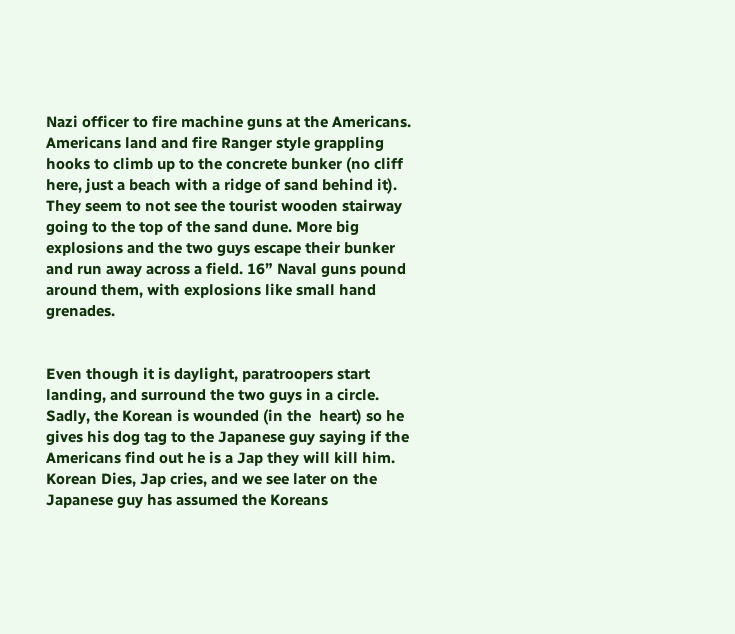Nazi officer to fire machine guns at the Americans. Americans land and fire Ranger style grappling hooks to climb up to the concrete bunker (no cliff here, just a beach with a ridge of sand behind it). They seem to not see the tourist wooden stairway going to the top of the sand dune. More big explosions and the two guys escape their bunker and run away across a field. 16” Naval guns pound around them, with explosions like small hand grenades.


Even though it is daylight, paratroopers start landing, and surround the two guys in a circle. Sadly, the Korean is wounded (in the  heart) so he gives his dog tag to the Japanese guy saying if the Americans find out he is a Jap they will kill him. Korean Dies, Jap cries, and we see later on the Japanese guy has assumed the Koreans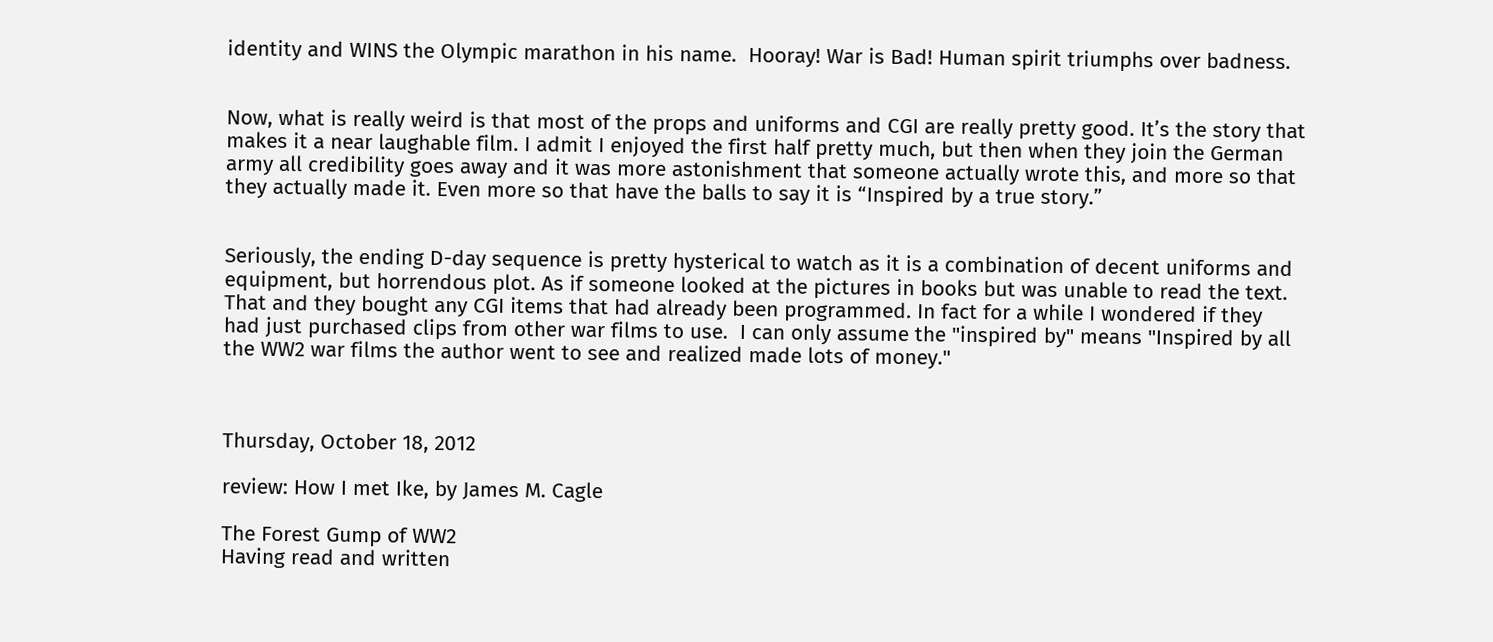identity and WINS the Olympic marathon in his name.  Hooray! War is Bad! Human spirit triumphs over badness.


Now, what is really weird is that most of the props and uniforms and CGI are really pretty good. It’s the story that makes it a near laughable film. I admit I enjoyed the first half pretty much, but then when they join the German army all credibility goes away and it was more astonishment that someone actually wrote this, and more so that they actually made it. Even more so that have the balls to say it is “Inspired by a true story.”


Seriously, the ending D-day sequence is pretty hysterical to watch as it is a combination of decent uniforms and equipment, but horrendous plot. As if someone looked at the pictures in books but was unable to read the text.  That and they bought any CGI items that had already been programmed. In fact for a while I wondered if they had just purchased clips from other war films to use.  I can only assume the "inspired by" means "Inspired by all the WW2 war films the author went to see and realized made lots of money."



Thursday, October 18, 2012

review: How I met Ike, by James M. Cagle

The Forest Gump of WW2
Having read and written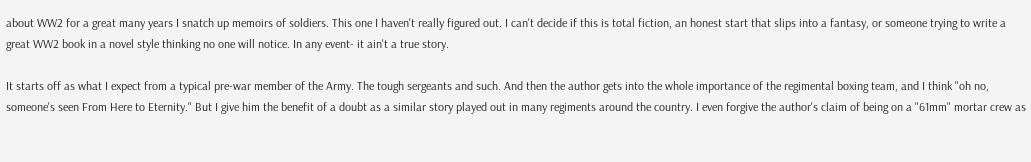about WW2 for a great many years I snatch up memoirs of soldiers. This one I haven't really figured out. I can't decide if this is total fiction, an honest start that slips into a fantasy, or someone trying to write a great WW2 book in a novel style thinking no one will notice. In any event- it ain't a true story.

It starts off as what I expect from a typical pre-war member of the Army. The tough sergeants and such. And then the author gets into the whole importance of the regimental boxing team, and I think "oh no, someone's seen From Here to Eternity." But I give him the benefit of a doubt as a similar story played out in many regiments around the country. I even forgive the author's claim of being on a "61mm" mortar crew as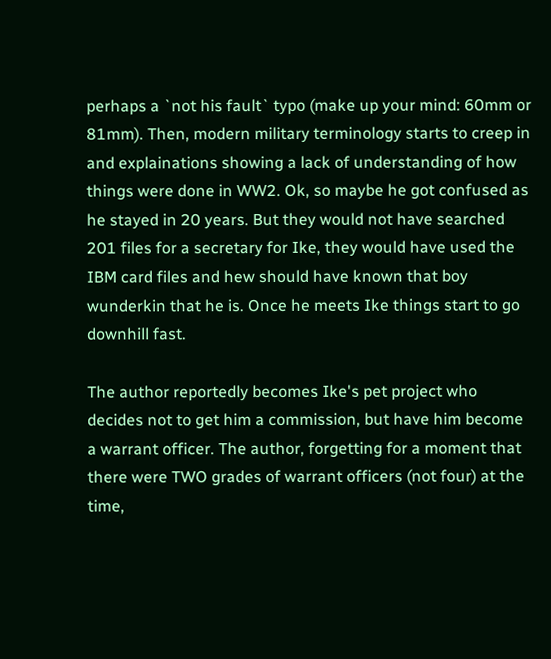perhaps a `not his fault` typo (make up your mind: 60mm or 81mm). Then, modern military terminology starts to creep in and explainations showing a lack of understanding of how things were done in WW2. Ok, so maybe he got confused as he stayed in 20 years. But they would not have searched 201 files for a secretary for Ike, they would have used the IBM card files and hew should have known that boy wunderkin that he is. Once he meets Ike things start to go downhill fast.

The author reportedly becomes Ike's pet project who decides not to get him a commission, but have him become a warrant officer. The author, forgetting for a moment that there were TWO grades of warrant officers (not four) at the time,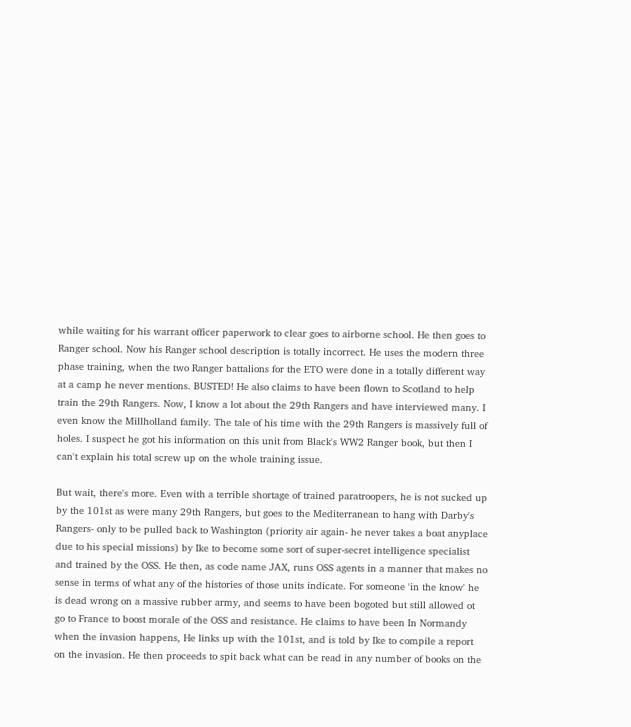while waiting for his warrant officer paperwork to clear goes to airborne school. He then goes to Ranger school. Now his Ranger school description is totally incorrect. He uses the modern three phase training, when the two Ranger battalions for the ETO were done in a totally different way at a camp he never mentions. BUSTED! He also claims to have been flown to Scotland to help train the 29th Rangers. Now, I know a lot about the 29th Rangers and have interviewed many. I even know the Millholland family. The tale of his time with the 29th Rangers is massively full of holes. I suspect he got his information on this unit from Black's WW2 Ranger book, but then I can't explain his total screw up on the whole training issue.

But wait, there's more. Even with a terrible shortage of trained paratroopers, he is not sucked up by the 101st as were many 29th Rangers, but goes to the Mediterranean to hang with Darby's Rangers- only to be pulled back to Washington (priority air again- he never takes a boat anyplace due to his special missions) by Ike to become some sort of super-secret intelligence specialist and trained by the OSS. He then, as code name JAX, runs OSS agents in a manner that makes no sense in terms of what any of the histories of those units indicate. For someone 'in the know' he is dead wrong on a massive rubber army, and seems to have been bogoted but still allowed ot go to France to boost morale of the OSS and resistance. He claims to have been In Normandy when the invasion happens, He links up with the 101st, and is told by Ike to compile a report on the invasion. He then proceeds to spit back what can be read in any number of books on the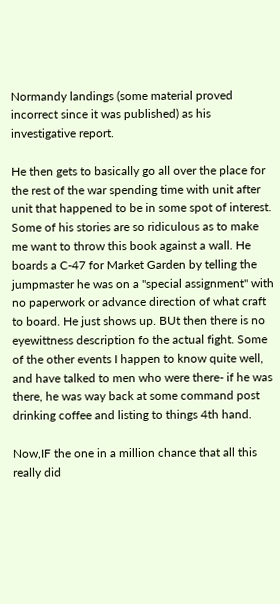Normandy landings (some material proved incorrect since it was published) as his investigative report.

He then gets to basically go all over the place for the rest of the war spending time with unit after unit that happened to be in some spot of interest. Some of his stories are so ridiculous as to make me want to throw this book against a wall. He boards a C-47 for Market Garden by telling the jumpmaster he was on a "special assignment" with no paperwork or advance direction of what craft to board. He just shows up. BUt then there is no eyewittness description fo the actual fight. Some of the other events I happen to know quite well, and have talked to men who were there- if he was there, he was way back at some command post drinking coffee and listing to things 4th hand.

Now,IF the one in a million chance that all this really did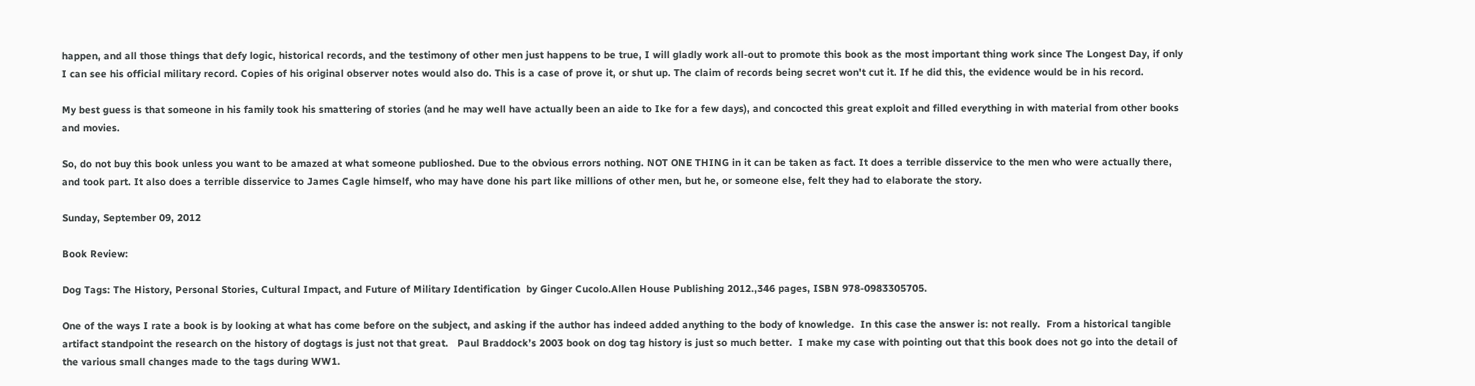happen, and all those things that defy logic, historical records, and the testimony of other men just happens to be true, I will gladly work all-out to promote this book as the most important thing work since The Longest Day, if only I can see his official military record. Copies of his original observer notes would also do. This is a case of prove it, or shut up. The claim of records being secret won't cut it. If he did this, the evidence would be in his record.

My best guess is that someone in his family took his smattering of stories (and he may well have actually been an aide to Ike for a few days), and concocted this great exploit and filled everything in with material from other books and movies.

So, do not buy this book unless you want to be amazed at what someone publioshed. Due to the obvious errors nothing. NOT ONE THING in it can be taken as fact. It does a terrible disservice to the men who were actually there, and took part. It also does a terrible disservice to James Cagle himself, who may have done his part like millions of other men, but he, or someone else, felt they had to elaborate the story.

Sunday, September 09, 2012

Book Review:

Dog Tags: The History, Personal Stories, Cultural Impact, and Future of Military Identification  by Ginger Cucolo.Allen House Publishing 2012.,346 pages, ISBN 978-0983305705.

One of the ways I rate a book is by looking at what has come before on the subject, and asking if the author has indeed added anything to the body of knowledge.  In this case the answer is: not really.  From a historical tangible artifact standpoint the research on the history of dogtags is just not that great.   Paul Braddock’s 2003 book on dog tag history is just so much better.  I make my case with pointing out that this book does not go into the detail of the various small changes made to the tags during WW1.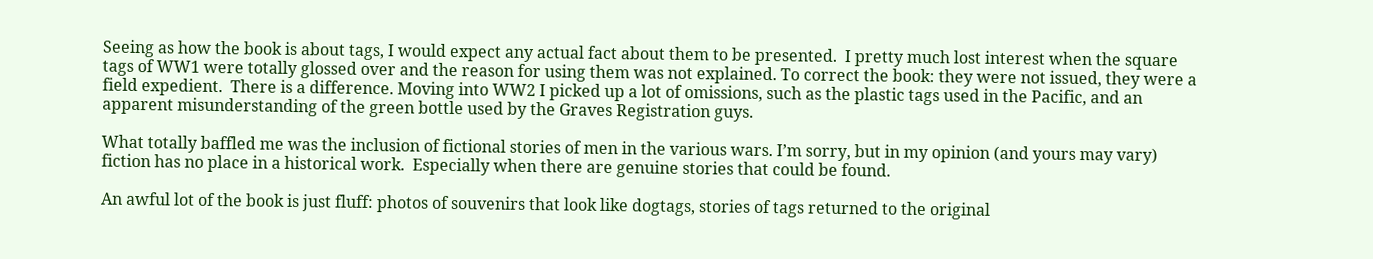Seeing as how the book is about tags, I would expect any actual fact about them to be presented.  I pretty much lost interest when the square tags of WW1 were totally glossed over and the reason for using them was not explained. To correct the book: they were not issued, they were a field expedient.  There is a difference. Moving into WW2 I picked up a lot of omissions, such as the plastic tags used in the Pacific, and an apparent misunderstanding of the green bottle used by the Graves Registration guys.

What totally baffled me was the inclusion of fictional stories of men in the various wars. I’m sorry, but in my opinion (and yours may vary) fiction has no place in a historical work.  Especially when there are genuine stories that could be found.

An awful lot of the book is just fluff: photos of souvenirs that look like dogtags, stories of tags returned to the original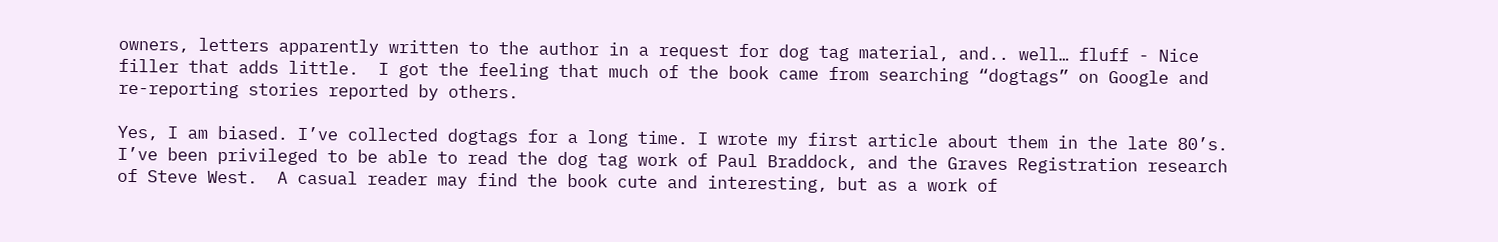owners, letters apparently written to the author in a request for dog tag material, and.. well… fluff - Nice filler that adds little.  I got the feeling that much of the book came from searching “dogtags” on Google and re-reporting stories reported by others.

Yes, I am biased. I’ve collected dogtags for a long time. I wrote my first article about them in the late 80’s.  I’ve been privileged to be able to read the dog tag work of Paul Braddock, and the Graves Registration research of Steve West.  A casual reader may find the book cute and interesting, but as a work of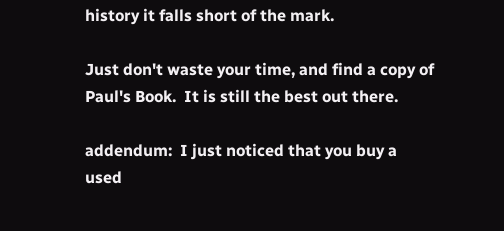history it falls short of the mark.

Just don't waste your time, and find a copy of Paul's Book.  It is still the best out there.

addendum:  I just noticed that you buy a used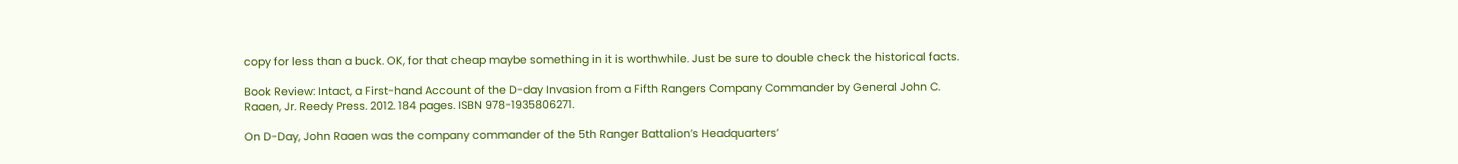copy for less than a buck. OK, for that cheap maybe something in it is worthwhile. Just be sure to double check the historical facts.

Book Review: Intact, a First-hand Account of the D-day Invasion from a Fifth Rangers Company Commander by General John C. Raaen, Jr. Reedy Press. 2012. 184 pages. ISBN 978-1935806271.

On D-Day, John Raaen was the company commander of the 5th Ranger Battalion’s Headquarters’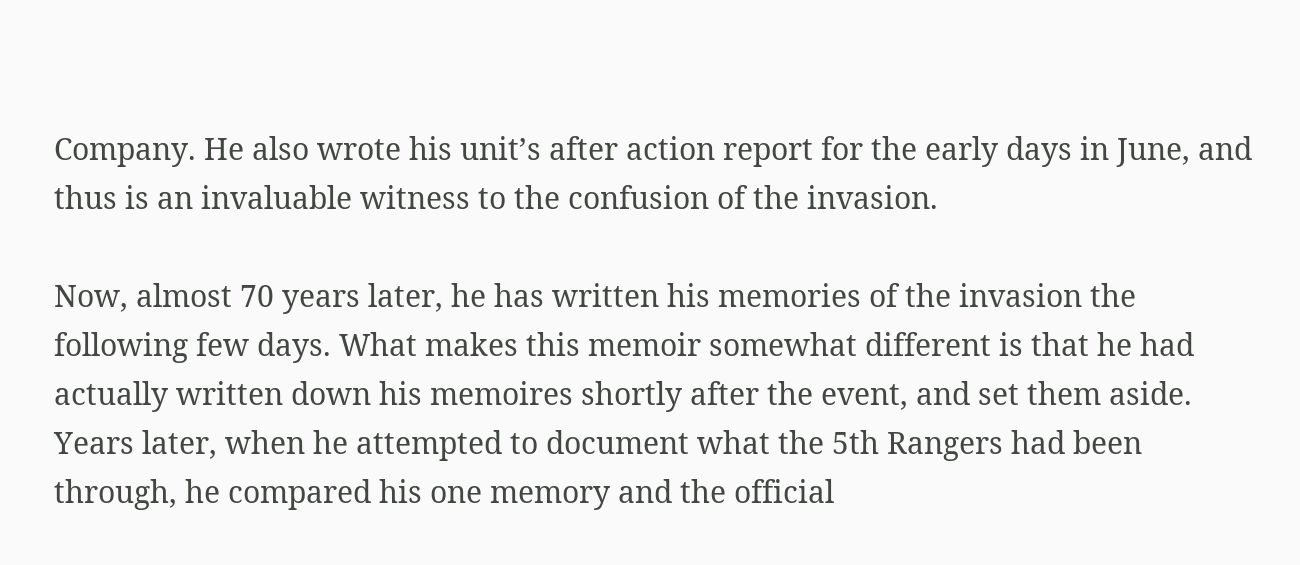Company. He also wrote his unit’s after action report for the early days in June, and thus is an invaluable witness to the confusion of the invasion.

Now, almost 70 years later, he has written his memories of the invasion the following few days. What makes this memoir somewhat different is that he had actually written down his memoires shortly after the event, and set them aside. Years later, when he attempted to document what the 5th Rangers had been through, he compared his one memory and the official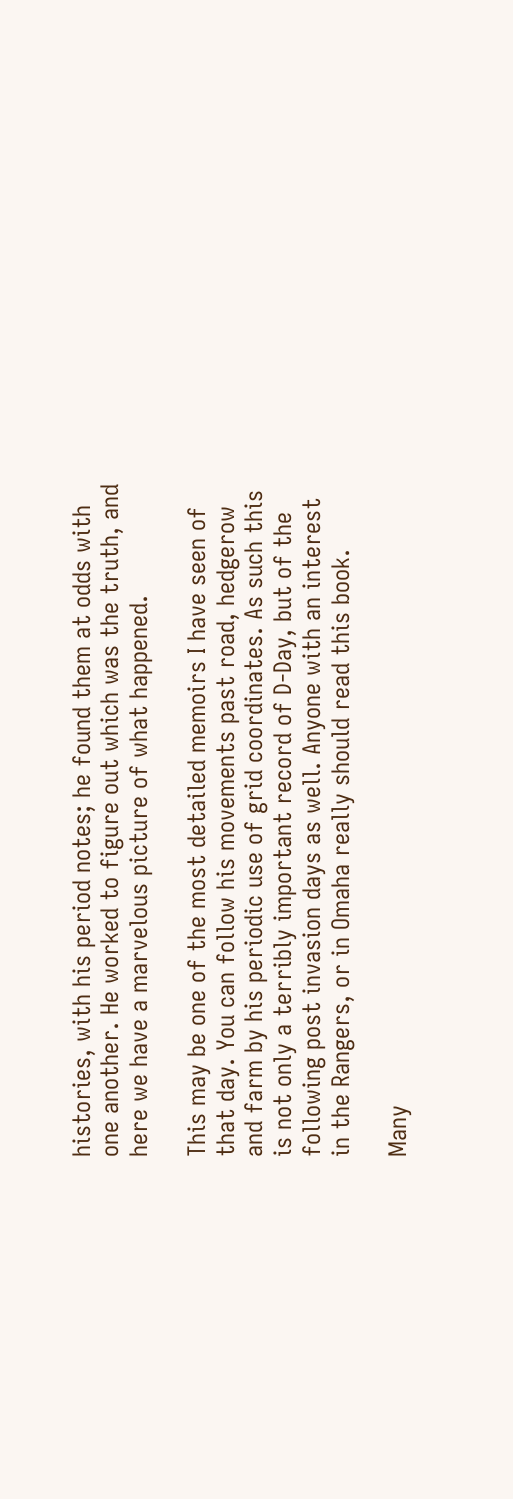histories, with his period notes; he found them at odds with one another. He worked to figure out which was the truth, and here we have a marvelous picture of what happened.

This may be one of the most detailed memoirs I have seen of that day. You can follow his movements past road, hedgerow and farm by his periodic use of grid coordinates. As such this is not only a terribly important record of D-Day, but of the following post invasion days as well. Anyone with an interest in the Rangers, or in Omaha really should read this book.

Many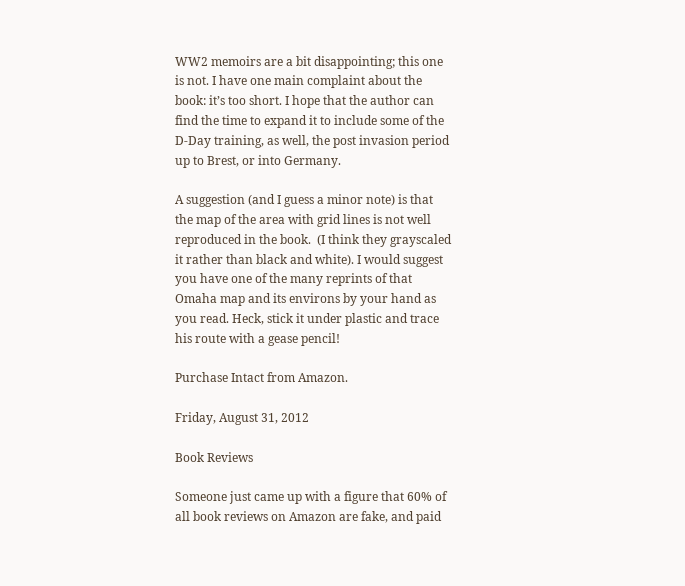WW2 memoirs are a bit disappointing; this one is not. I have one main complaint about the book: it’s too short. I hope that the author can find the time to expand it to include some of the D-Day training, as well, the post invasion period up to Brest, or into Germany.

A suggestion (and I guess a minor note) is that the map of the area with grid lines is not well reproduced in the book.  (I think they grayscaled it rather than black and white). I would suggest you have one of the many reprints of that Omaha map and its environs by your hand as you read. Heck, stick it under plastic and trace his route with a gease pencil!

Purchase Intact from Amazon.

Friday, August 31, 2012

Book Reviews

Someone just came up with a figure that 60% of all book reviews on Amazon are fake, and paid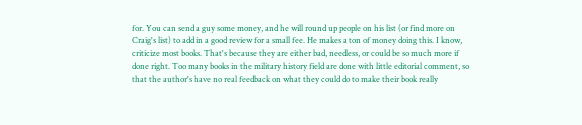for. You can send a guy some money, and he will round up people on his list (or find more on Craig's list) to add in a good review for a small fee. He makes a ton of money doing this. I know, criticize most books. That's because they are either bad, needless, or could be so much more if done right. Too many books in the military history field are done with little editorial comment, so that the author's have no real feedback on what they could do to make their book really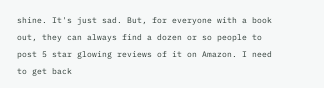shine. It's just sad. But, for everyone with a book out, they can always find a dozen or so people to post 5 star glowing reviews of it on Amazon. I need to get back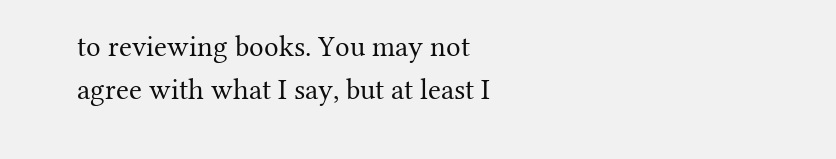to reviewing books. You may not agree with what I say, but at least I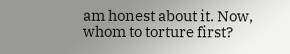am honest about it. Now, whom to torture first?